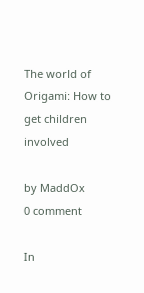The world of Origami: How to get children involved

by MaddOx
0 comment

In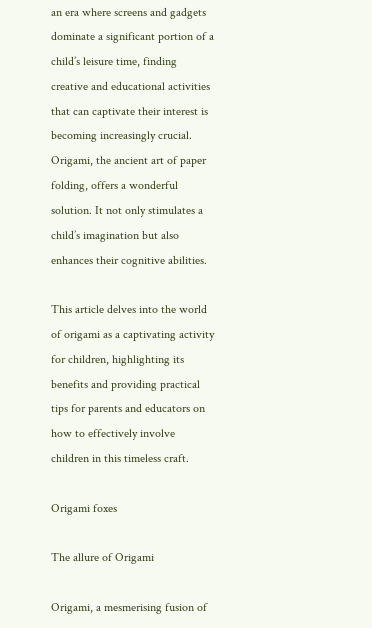an era where screens and gadgets dominate a significant portion of a child’s leisure time, finding creative and educational activities that can captivate their interest is becoming increasingly crucial. Origami, the ancient art of paper folding, offers a wonderful solution. It not only stimulates a child’s imagination but also enhances their cognitive abilities.

This article delves into the world of origami as a captivating activity for children, highlighting its benefits and providing practical tips for parents and educators on how to effectively involve children in this timeless craft.

Origami foxes

The allure of Origami

Origami, a mesmerising fusion of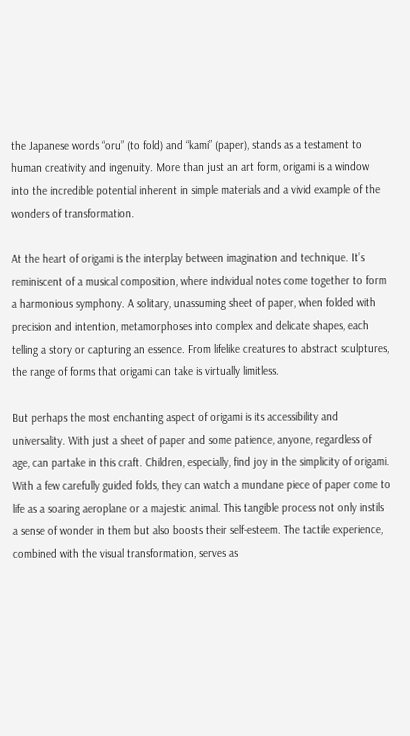the Japanese words “oru” (to fold) and “kami” (paper), stands as a testament to human creativity and ingenuity. More than just an art form, origami is a window into the incredible potential inherent in simple materials and a vivid example of the wonders of transformation.

At the heart of origami is the interplay between imagination and technique. It’s reminiscent of a musical composition, where individual notes come together to form a harmonious symphony. A solitary, unassuming sheet of paper, when folded with precision and intention, metamorphoses into complex and delicate shapes, each telling a story or capturing an essence. From lifelike creatures to abstract sculptures, the range of forms that origami can take is virtually limitless.

But perhaps the most enchanting aspect of origami is its accessibility and universality. With just a sheet of paper and some patience, anyone, regardless of age, can partake in this craft. Children, especially, find joy in the simplicity of origami. With a few carefully guided folds, they can watch a mundane piece of paper come to life as a soaring aeroplane or a majestic animal. This tangible process not only instils a sense of wonder in them but also boosts their self-esteem. The tactile experience, combined with the visual transformation, serves as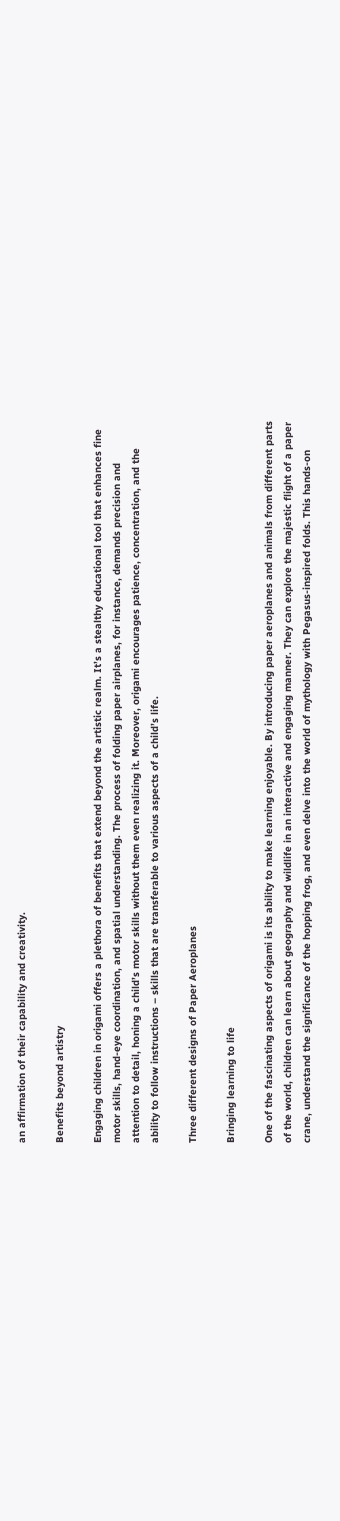an affirmation of their capability and creativity.

Benefits beyond artistry

Engaging children in origami offers a plethora of benefits that extend beyond the artistic realm. It’s a stealthy educational tool that enhances fine motor skills, hand-eye coordination, and spatial understanding. The process of folding paper airplanes, for instance, demands precision and attention to detail, honing a child’s motor skills without them even realizing it. Moreover, origami encourages patience, concentration, and the ability to follow instructions – skills that are transferable to various aspects of a child’s life.

Three different designs of Paper Aeroplanes

Bringing learning to life

One of the fascinating aspects of origami is its ability to make learning enjoyable. By introducing paper aeroplanes and animals from different parts of the world, children can learn about geography and wildlife in an interactive and engaging manner. They can explore the majestic flight of a paper crane, understand the significance of the hopping frog, and even delve into the world of mythology with Pegasus-inspired folds. This hands-on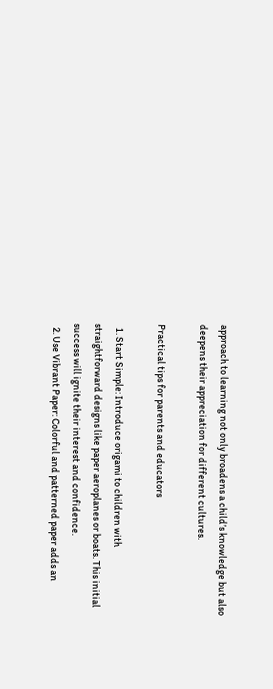approach to learning not only broadens a child’s knowledge but also deepens their appreciation for different cultures.

Practical tips for parents and educators

  1. Start Simple: Introduce origami to children with straightforward designs like paper aeroplanes or boats. This initial success will ignite their interest and confidence.
  2. Use Vibrant Paper: Colorful and patterned paper adds an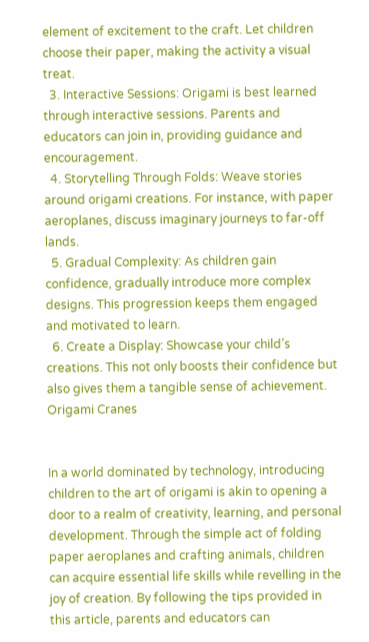element of excitement to the craft. Let children choose their paper, making the activity a visual treat.
  3. Interactive Sessions: Origami is best learned through interactive sessions. Parents and educators can join in, providing guidance and encouragement.
  4. Storytelling Through Folds: Weave stories around origami creations. For instance, with paper aeroplanes, discuss imaginary journeys to far-off lands.
  5. Gradual Complexity: As children gain confidence, gradually introduce more complex designs. This progression keeps them engaged and motivated to learn.
  6. Create a Display: Showcase your child’s creations. This not only boosts their confidence but also gives them a tangible sense of achievement.
Origami Cranes


In a world dominated by technology, introducing children to the art of origami is akin to opening a door to a realm of creativity, learning, and personal development. Through the simple act of folding paper aeroplanes and crafting animals, children can acquire essential life skills while revelling in the joy of creation. By following the tips provided in this article, parents and educators can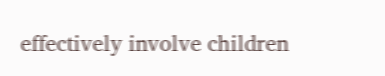effectively involve children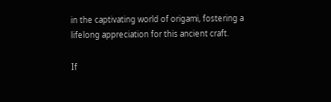in the captivating world of origami, fostering a lifelong appreciation for this ancient craft.

If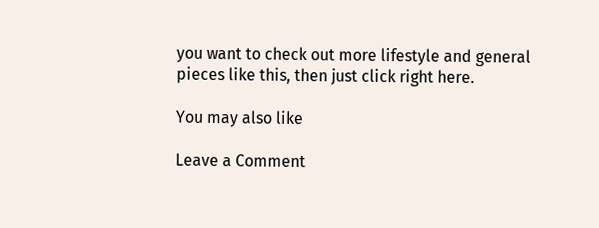you want to check out more lifestyle and general pieces like this, then just click right here.

You may also like

Leave a Comment